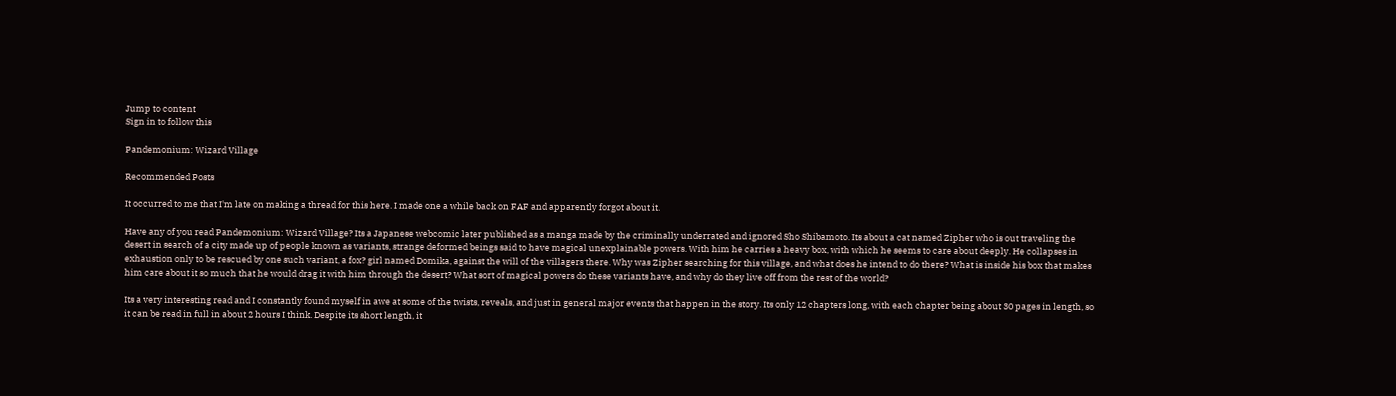Jump to content
Sign in to follow this

Pandemonium: Wizard Village

Recommended Posts

It occurred to me that I'm late on making a thread for this here. I made one a while back on FAF and apparently forgot about it.

Have any of you read Pandemonium: Wizard Village? Its a Japanese webcomic later published as a manga made by the criminally underrated and ignored Sho Shibamoto. Its about a cat named Zipher who is out traveling the desert in search of a city made up of people known as variants, strange deformed beings said to have magical unexplainable powers. With him he carries a heavy box, with which he seems to care about deeply. He collapses in exhaustion only to be rescued by one such variant, a fox? girl named Domika, against the will of the villagers there. Why was Zipher searching for this village, and what does he intend to do there? What is inside his box that makes him care about it so much that he would drag it with him through the desert? What sort of magical powers do these variants have, and why do they live off from the rest of the world?

Its a very interesting read and I constantly found myself in awe at some of the twists, reveals, and just in general major events that happen in the story. Its only 12 chapters long, with each chapter being about 30 pages in length, so it can be read in full in about 2 hours I think. Despite its short length, it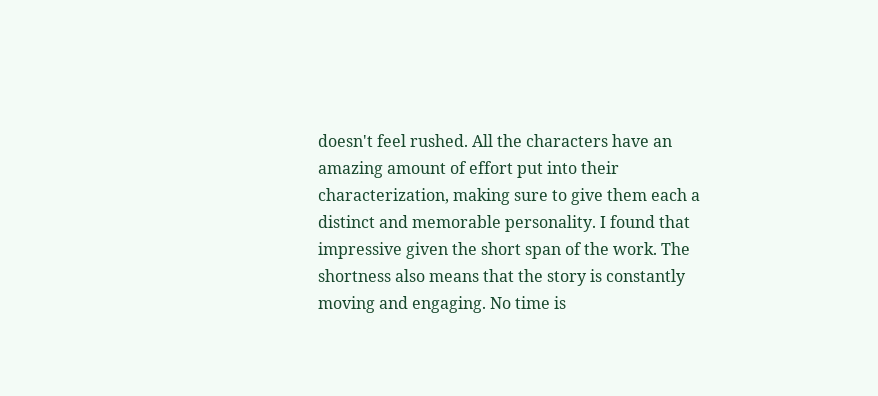doesn't feel rushed. All the characters have an amazing amount of effort put into their characterization, making sure to give them each a distinct and memorable personality. I found that impressive given the short span of the work. The shortness also means that the story is constantly moving and engaging. No time is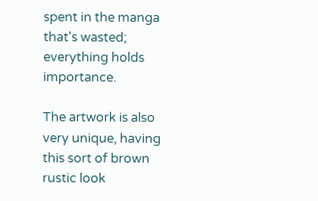spent in the manga that's wasted; everything holds importance.

The artwork is also very unique, having this sort of brown rustic look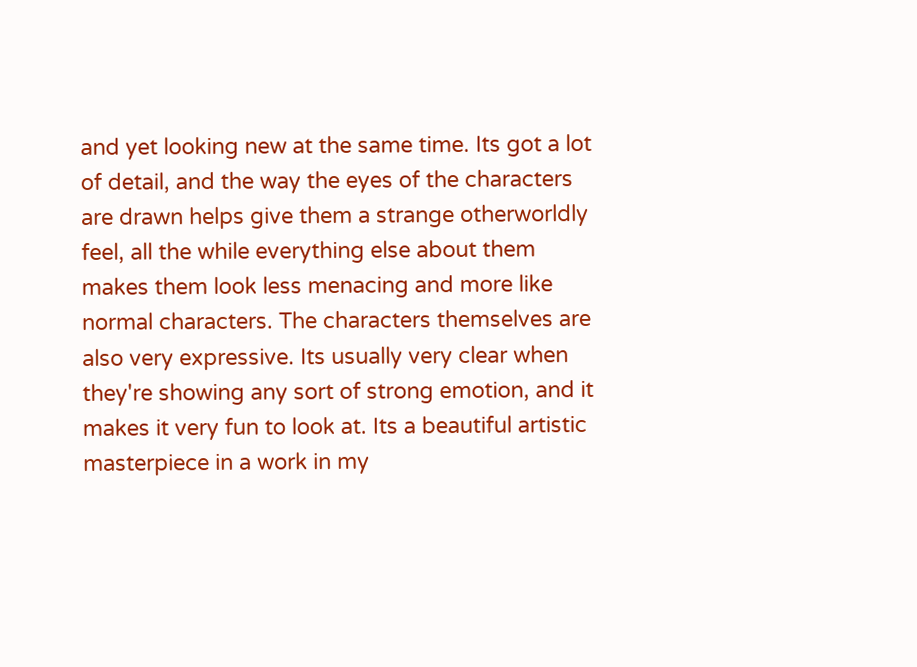and yet looking new at the same time. Its got a lot of detail, and the way the eyes of the characters are drawn helps give them a strange otherworldly feel, all the while everything else about them makes them look less menacing and more like normal characters. The characters themselves are also very expressive. Its usually very clear when they're showing any sort of strong emotion, and it makes it very fun to look at. Its a beautiful artistic masterpiece in a work in my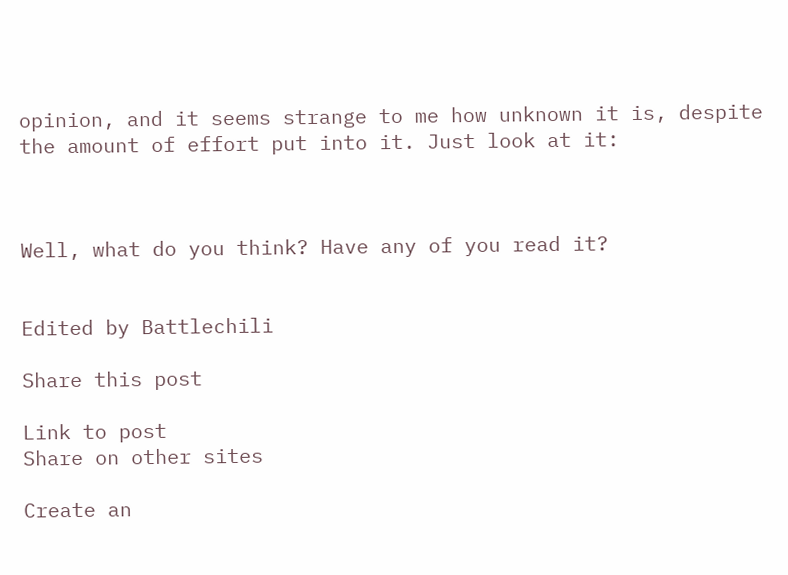opinion, and it seems strange to me how unknown it is, despite the amount of effort put into it. Just look at it:



Well, what do you think? Have any of you read it?


Edited by Battlechili

Share this post

Link to post
Share on other sites

Create an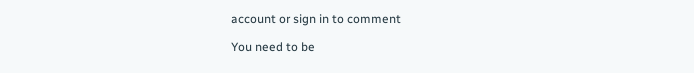account or sign in to comment

You need to be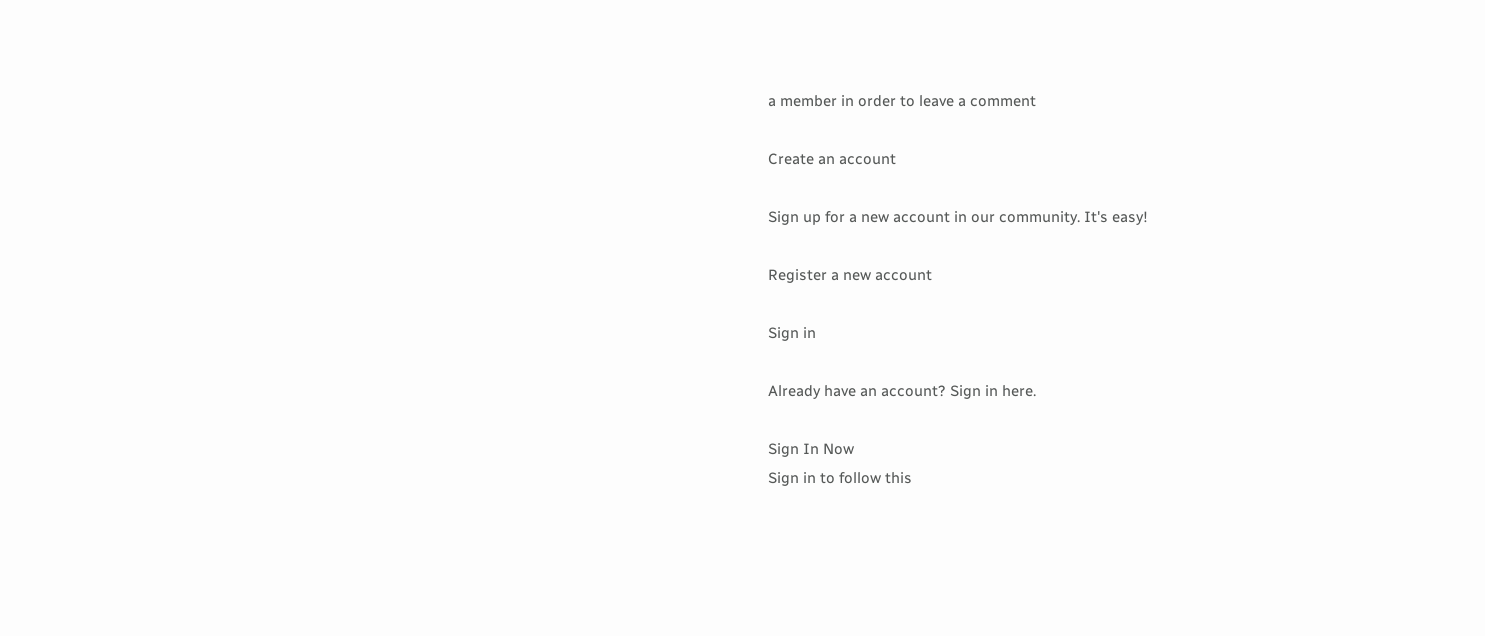a member in order to leave a comment

Create an account

Sign up for a new account in our community. It's easy!

Register a new account

Sign in

Already have an account? Sign in here.

Sign In Now
Sign in to follow this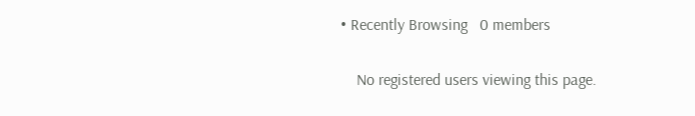• Recently Browsing   0 members

    No registered users viewing this page.